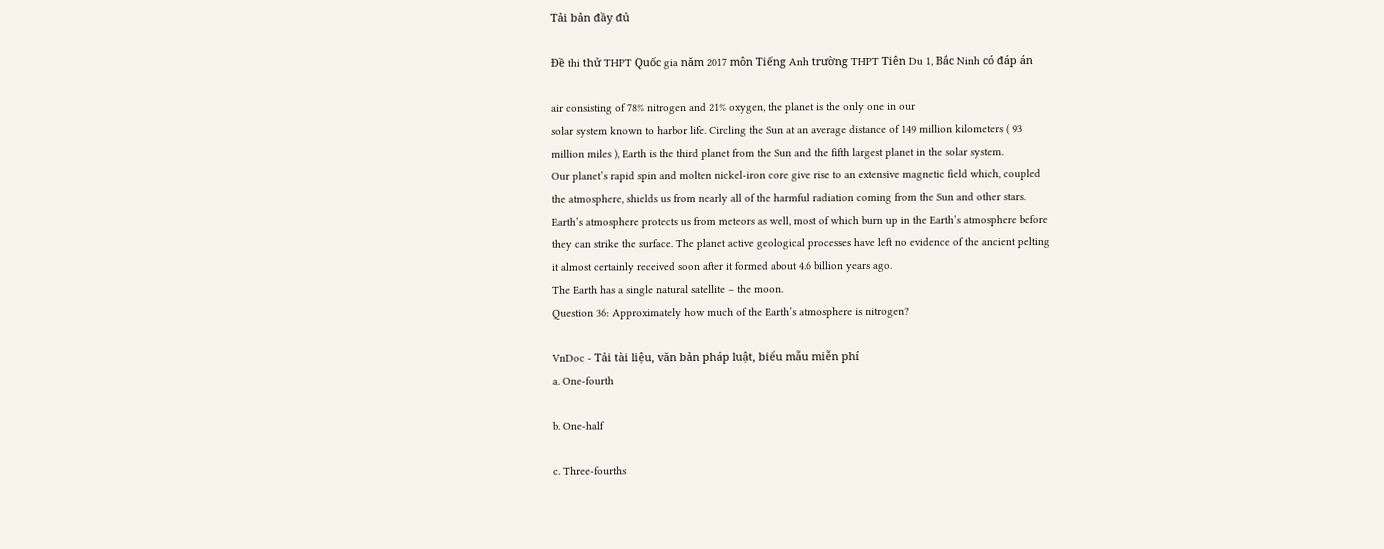Tải bản đầy đủ

Đề thi thử THPT Quốc gia năm 2017 môn Tiếng Anh trường THPT Tiên Du 1, Bắc Ninh có đáp án

air consisting of 78% nitrogen and 21% oxygen, the planet is the only one in our
solar system known to harbor life. Circling the Sun at an average distance of 149 million kilometers ( 93
million miles ), Earth is the third planet from the Sun and the fifth largest planet in the solar system.
Our planet’s rapid spin and molten nickel-iron core give rise to an extensive magnetic field which, coupled
the atmosphere, shields us from nearly all of the harmful radiation coming from the Sun and other stars.
Earth’s atmosphere protects us from meteors as well, most of which burn up in the Earth’s atmosphere before
they can strike the surface. The planet active geological processes have left no evidence of the ancient pelting
it almost certainly received soon after it formed about 4.6 billion years ago.
The Earth has a single natural satellite – the moon.
Question 36: Approximately how much of the Earth’s atmosphere is nitrogen?

VnDoc - Tải tài liệu, văn bản pháp luật, biểu mẫu miễn phí
a. One-fourth

b. One-half

c. Three-fourths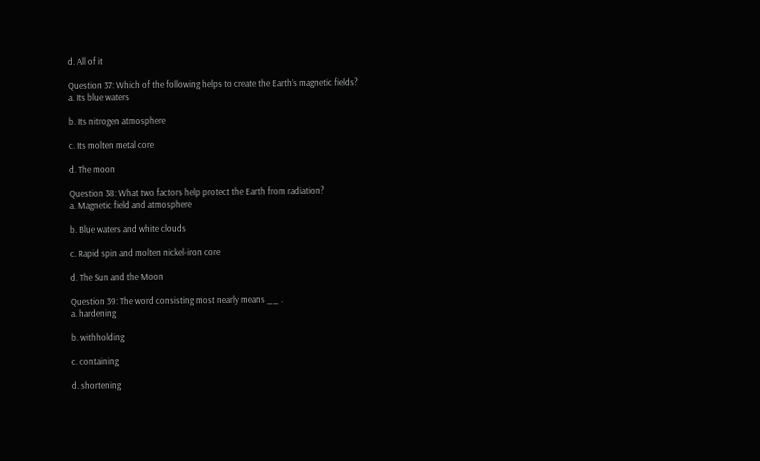d. All of it

Question 37: Which of the following helps to create the Earth’s magnetic fields?
a. Its blue waters

b. Its nitrogen atmosphere

c. Its molten metal core

d. The moon

Question 38: What two factors help protect the Earth from radiation?
a. Magnetic field and atmosphere

b. Blue waters and white clouds

c. Rapid spin and molten nickel-iron core

d. The Sun and the Moon

Question 39: The word consisting most nearly means __ .
a. hardening

b. withholding

c. containing

d. shortening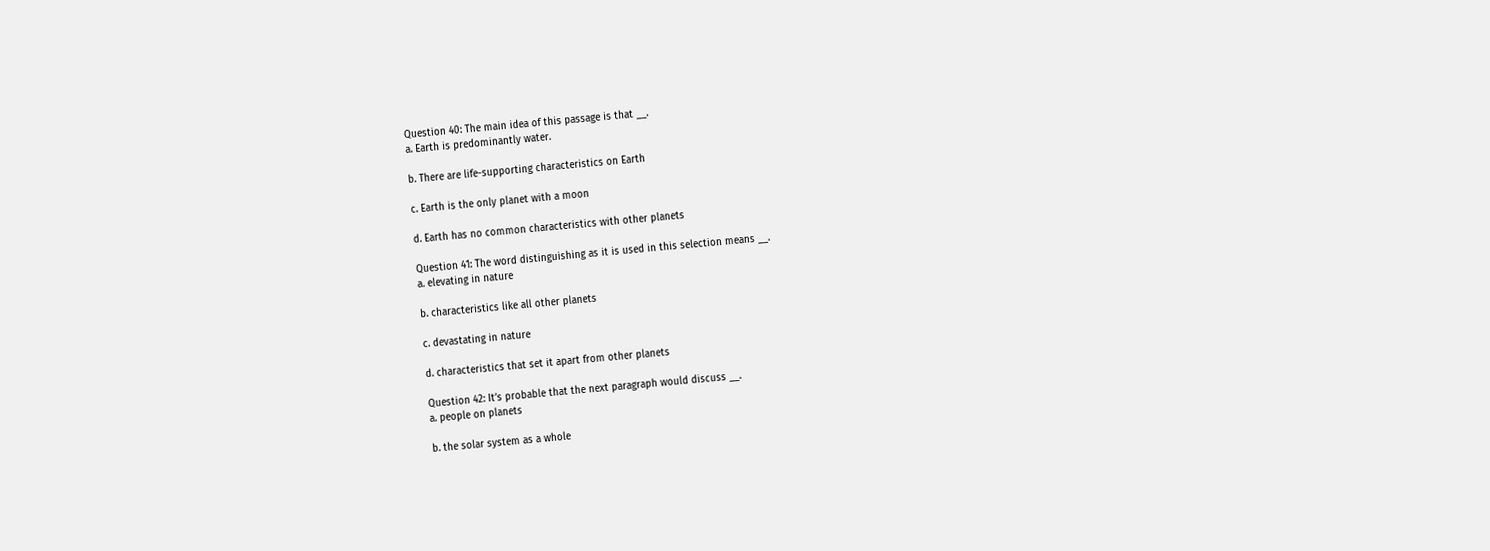Question 40: The main idea of this passage is that __.
a. Earth is predominantly water.

b. There are life-supporting characteristics on Earth

c. Earth is the only planet with a moon

d. Earth has no common characteristics with other planets

Question 41: The word distinguishing as it is used in this selection means __.
a. elevating in nature

b. characteristics like all other planets

c. devastating in nature

d. characteristics that set it apart from other planets

Question 42: It’s probable that the next paragraph would discuss __.
a. people on planets

b. the solar system as a whole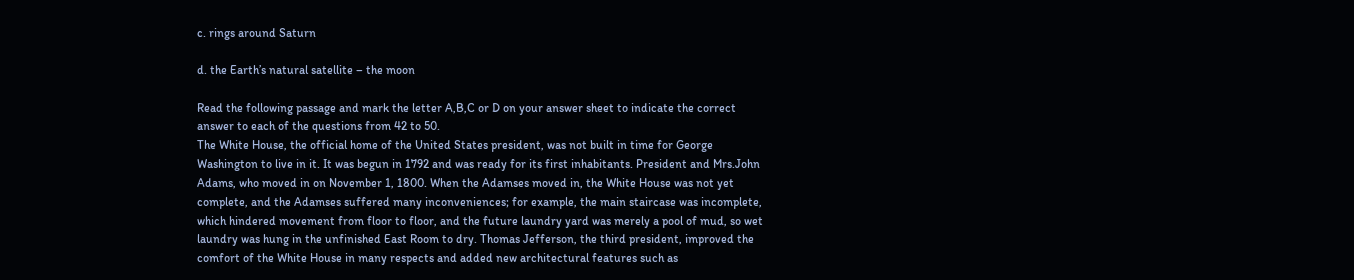c. rings around Saturn

d. the Earth’s natural satellite – the moon

Read the following passage and mark the letter A,B,C or D on your answer sheet to indicate the correct
answer to each of the questions from 42 to 50.
The White House, the official home of the United States president, was not built in time for George
Washington to live in it. It was begun in 1792 and was ready for its first inhabitants. President and Mrs.John
Adams, who moved in on November 1, 1800. When the Adamses moved in, the White House was not yet
complete, and the Adamses suffered many inconveniences; for example, the main staircase was incomplete,
which hindered movement from floor to floor, and the future laundry yard was merely a pool of mud, so wet
laundry was hung in the unfinished East Room to dry. Thomas Jefferson, the third president, improved the
comfort of the White House in many respects and added new architectural features such as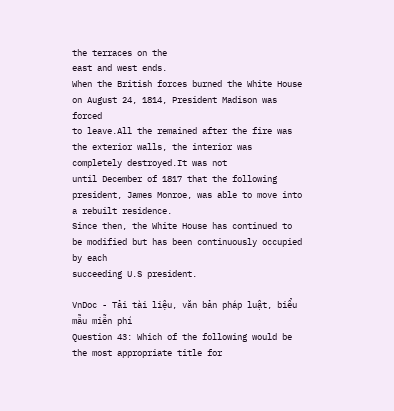the terraces on the
east and west ends.
When the British forces burned the White House on August 24, 1814, President Madison was forced
to leave.All the remained after the fire was the exterior walls, the interior was completely destroyed.It was not
until December of 1817 that the following president, James Monroe, was able to move into a rebuilt residence.
Since then, the White House has continued to be modified but has been continuously occupied by each
succeeding U.S president.

VnDoc - Tải tài liệu, văn bản pháp luật, biểu mẫu miễn phí
Question 43: Which of the following would be the most appropriate title for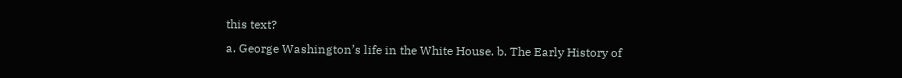this text?
a. George Washington’s life in the White House. b. The Early History of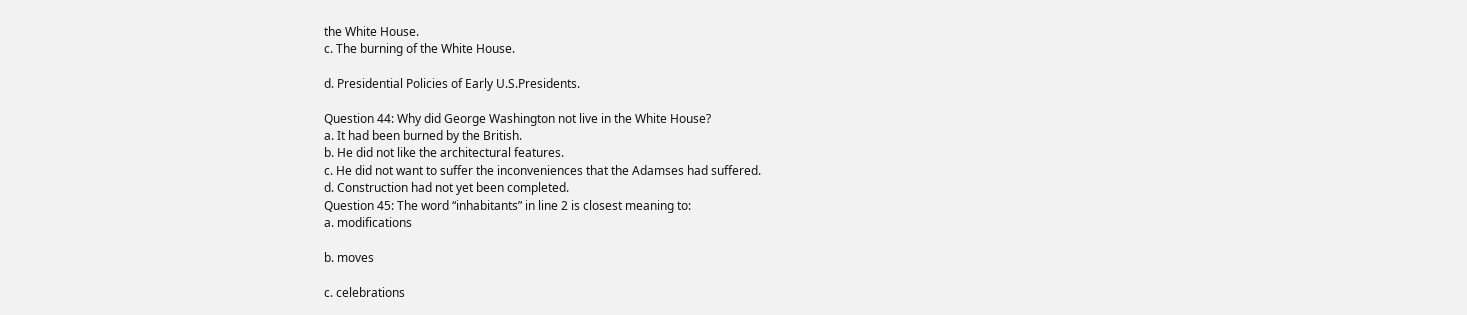the White House.
c. The burning of the White House.

d. Presidential Policies of Early U.S.Presidents.

Question 44: Why did George Washington not live in the White House?
a. It had been burned by the British.
b. He did not like the architectural features.
c. He did not want to suffer the inconveniences that the Adamses had suffered.
d. Construction had not yet been completed.
Question 45: The word “inhabitants” in line 2 is closest meaning to:
a. modifications

b. moves

c. celebrations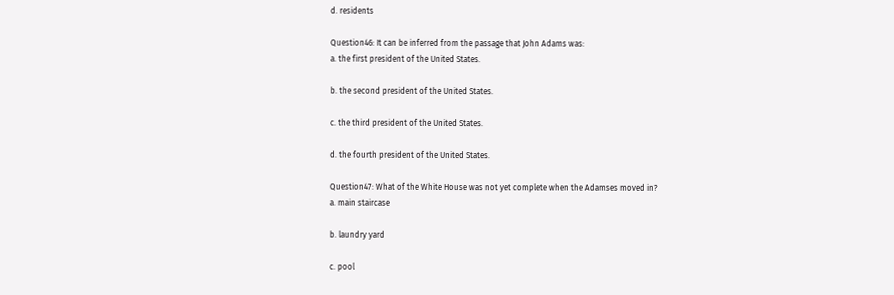d. residents

Question46: It can be inferred from the passage that John Adams was:
a. the first president of the United States.

b. the second president of the United States.

c. the third president of the United States.

d. the fourth president of the United States.

Question47: What of the White House was not yet complete when the Adamses moved in?
a. main staircase

b. laundry yard

c. pool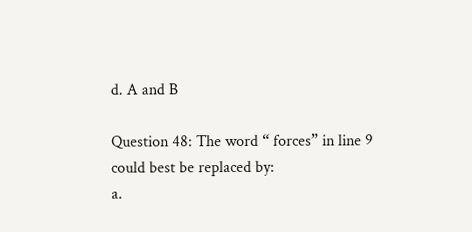d. A and B

Question 48: The word “ forces” in line 9 could best be replaced by:
a.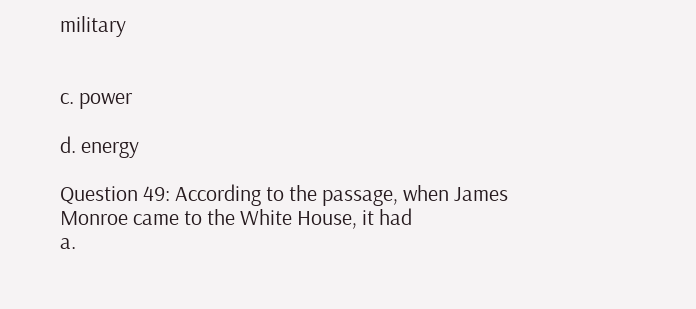military


c. power

d. energy

Question 49: According to the passage, when James Monroe came to the White House, it had
a.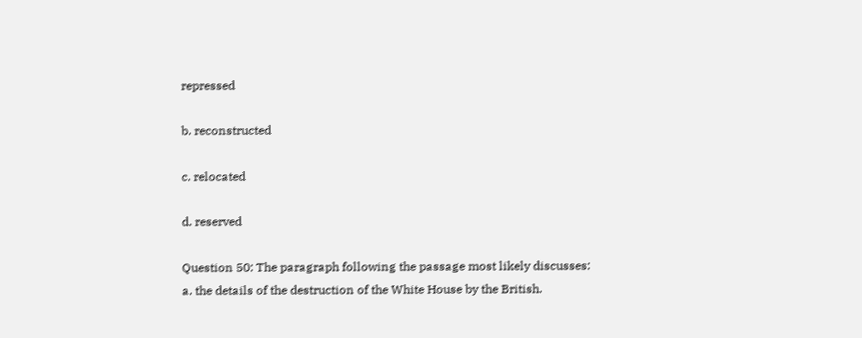repressed

b. reconstructed

c. relocated

d. reserved

Question 50: The paragraph following the passage most likely discusses:
a. the details of the destruction of the White House by the British.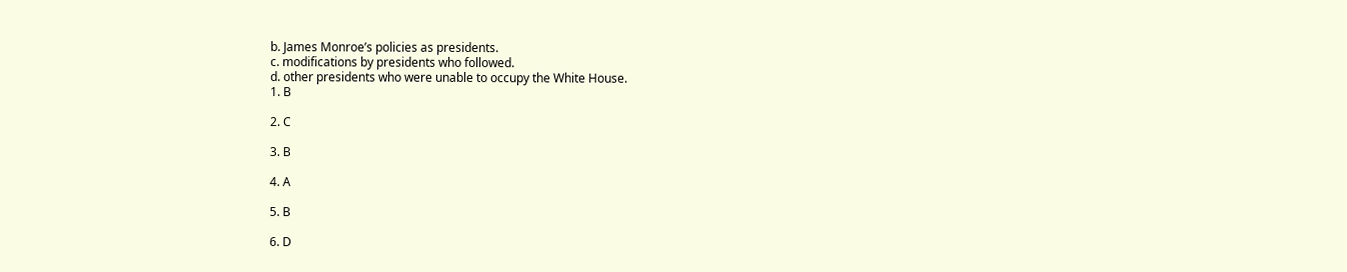b. James Monroe’s policies as presidents.
c. modifications by presidents who followed.
d. other presidents who were unable to occupy the White House.
1. B

2. C

3. B

4. A

5. B

6. D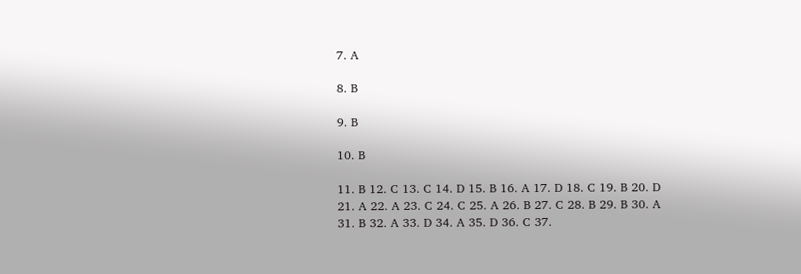7. A

8. B

9. B

10. B

11. B 12. C 13. C 14. D 15. B 16. A 17. D 18. C 19. B 20. D
21. A 22. A 23. C 24. C 25. A 26. B 27. C 28. B 29. B 30. A
31. B 32. A 33. D 34. A 35. D 36. C 37.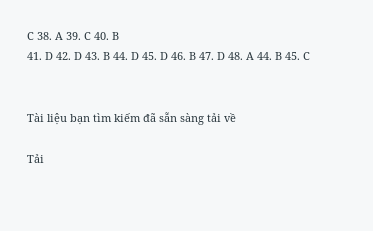C 38. A 39. C 40. B
41. D 42. D 43. B 44. D 45. D 46. B 47. D 48. A 44. B 45. C


Tài liệu bạn tìm kiếm đã sẵn sàng tải về

Tải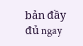bản đầy đủ ngay